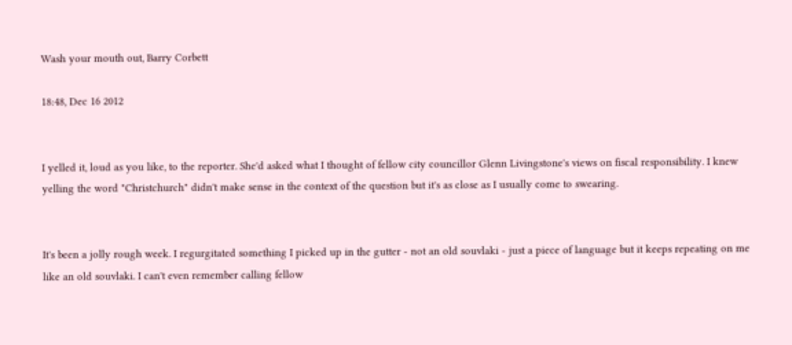Wash your mouth out, Barry Corbett

18:48, Dec 16 2012


I yelled it, loud as you like, to the reporter. She'd asked what I thought of fellow city councillor Glenn Livingstone's views on fiscal responsibility. I knew yelling the word "Christchurch" didn't make sense in the context of the question but it's as close as I usually come to swearing.


It's been a jolly rough week. I regurgitated something I picked up in the gutter - not an old souvlaki - just a piece of language but it keeps repeating on me like an old souvlaki. I can't even remember calling fellow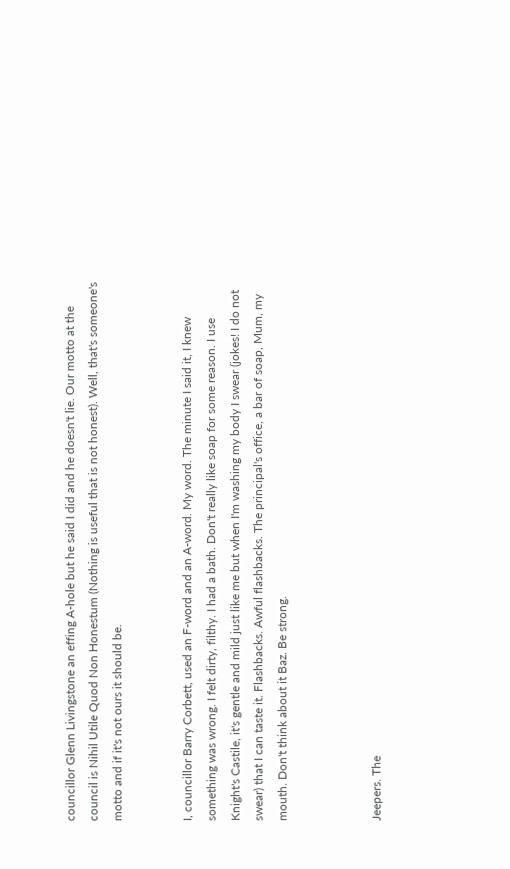councillor Glenn Livingstone an effing A-hole but he said I did and he doesn't lie. Our motto at the council is Nihil Utile Quod Non Honestum (Nothing is useful that is not honest). Well, that's someone's motto and if it's not ours it should be.


I, councillor Barry Corbett, used an F-word and an A-word. My word. The minute I said it, I knew something was wrong. I felt dirty, filthy. I had a bath. Don't really like soap for some reason. I use Knight's Castile, it's gentle and mild just like me but when I'm washing my body I swear (jokes! I do not swear) that I can taste it. Flashbacks. Awful flashbacks. The principal's office, a bar of soap, Mum, my mouth. Don't think about it Baz. Be strong.



Jeepers. The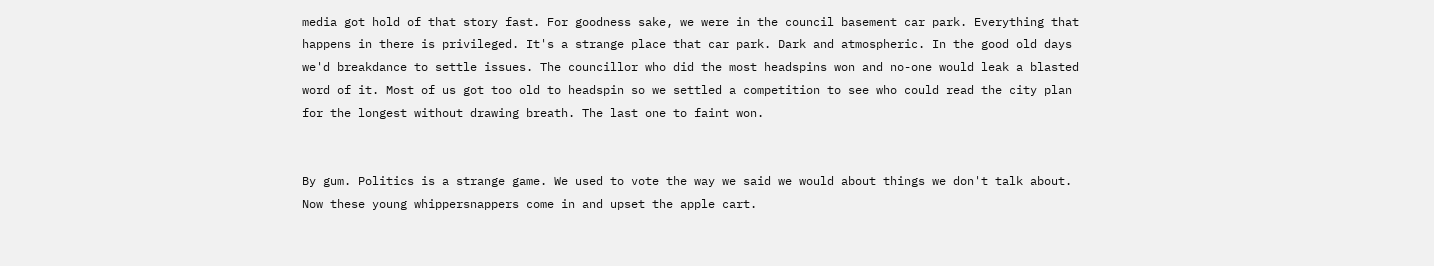media got hold of that story fast. For goodness sake, we were in the council basement car park. Everything that happens in there is privileged. It's a strange place that car park. Dark and atmospheric. In the good old days we'd breakdance to settle issues. The councillor who did the most headspins won and no-one would leak a blasted word of it. Most of us got too old to headspin so we settled a competition to see who could read the city plan for the longest without drawing breath. The last one to faint won.


By gum. Politics is a strange game. We used to vote the way we said we would about things we don't talk about. Now these young whippersnappers come in and upset the apple cart.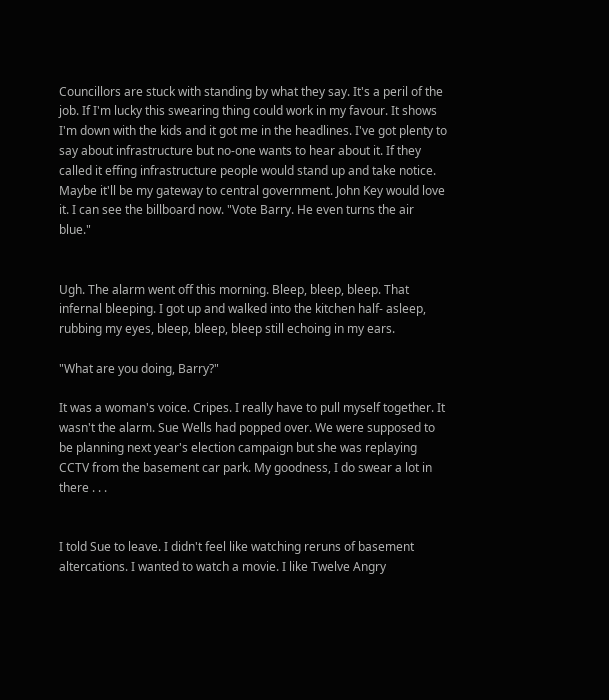Councillors are stuck with standing by what they say. It's a peril of the job. If I'm lucky this swearing thing could work in my favour. It shows I'm down with the kids and it got me in the headlines. I've got plenty to say about infrastructure but no-one wants to hear about it. If they called it effing infrastructure people would stand up and take notice. Maybe it'll be my gateway to central government. John Key would love it. I can see the billboard now. "Vote Barry. He even turns the air blue."


Ugh. The alarm went off this morning. Bleep, bleep, bleep. That infernal bleeping. I got up and walked into the kitchen half- asleep, rubbing my eyes, bleep, bleep, bleep still echoing in my ears.

"What are you doing, Barry?"

It was a woman's voice. Cripes. I really have to pull myself together. It wasn't the alarm. Sue Wells had popped over. We were supposed to be planning next year's election campaign but she was replaying CCTV from the basement car park. My goodness, I do swear a lot in there . . .


I told Sue to leave. I didn't feel like watching reruns of basement altercations. I wanted to watch a movie. I like Twelve Angry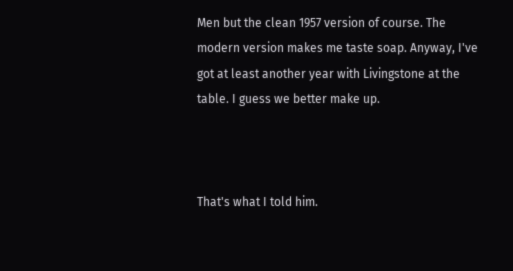Men but the clean 1957 version of course. The modern version makes me taste soap. Anyway, I've got at least another year with Livingstone at the table. I guess we better make up.



That's what I told him.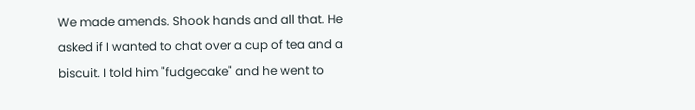We made amends. Shook hands and all that. He asked if I wanted to chat over a cup of tea and a biscuit. I told him "fudgecake" and he went to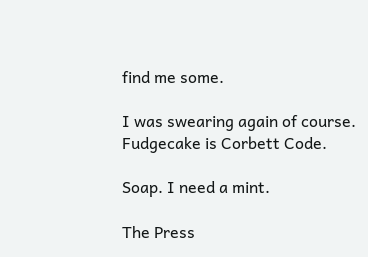find me some.

I was swearing again of course. Fudgecake is Corbett Code.

Soap. I need a mint.

The Press